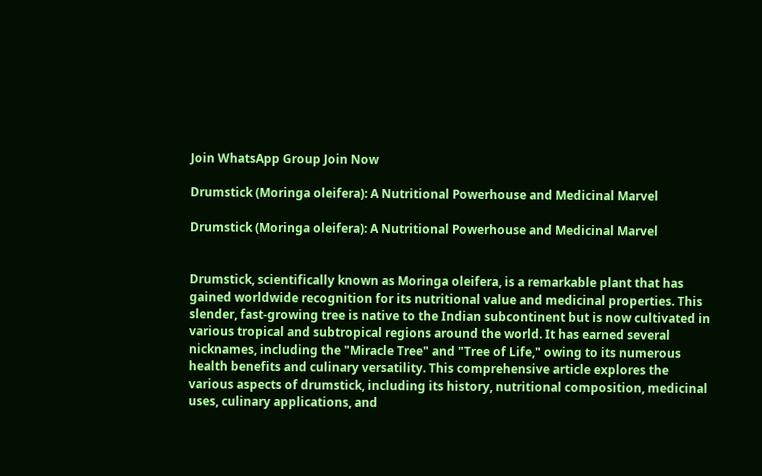Join WhatsApp Group Join Now

Drumstick (Moringa oleifera): A Nutritional Powerhouse and Medicinal Marvel

Drumstick (Moringa oleifera): A Nutritional Powerhouse and Medicinal Marvel


Drumstick, scientifically known as Moringa oleifera, is a remarkable plant that has gained worldwide recognition for its nutritional value and medicinal properties. This slender, fast-growing tree is native to the Indian subcontinent but is now cultivated in various tropical and subtropical regions around the world. It has earned several nicknames, including the "Miracle Tree" and "Tree of Life," owing to its numerous health benefits and culinary versatility. This comprehensive article explores the various aspects of drumstick, including its history, nutritional composition, medicinal uses, culinary applications, and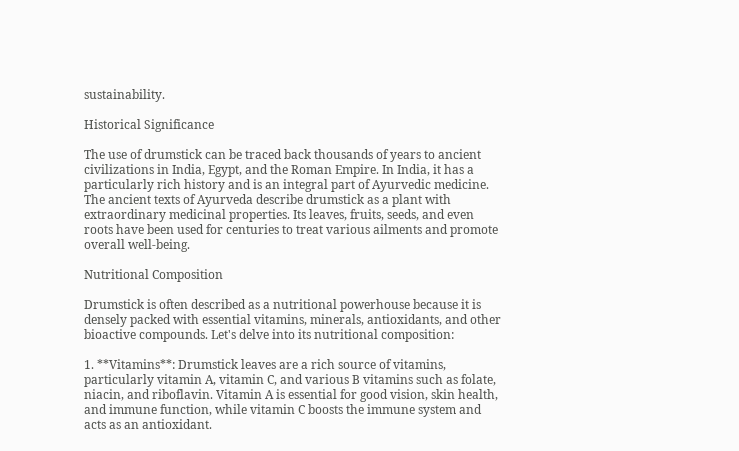sustainability.

Historical Significance

The use of drumstick can be traced back thousands of years to ancient civilizations in India, Egypt, and the Roman Empire. In India, it has a particularly rich history and is an integral part of Ayurvedic medicine. The ancient texts of Ayurveda describe drumstick as a plant with extraordinary medicinal properties. Its leaves, fruits, seeds, and even roots have been used for centuries to treat various ailments and promote overall well-being.

Nutritional Composition

Drumstick is often described as a nutritional powerhouse because it is densely packed with essential vitamins, minerals, antioxidants, and other bioactive compounds. Let's delve into its nutritional composition:

1. **Vitamins**: Drumstick leaves are a rich source of vitamins, particularly vitamin A, vitamin C, and various B vitamins such as folate, niacin, and riboflavin. Vitamin A is essential for good vision, skin health, and immune function, while vitamin C boosts the immune system and acts as an antioxidant.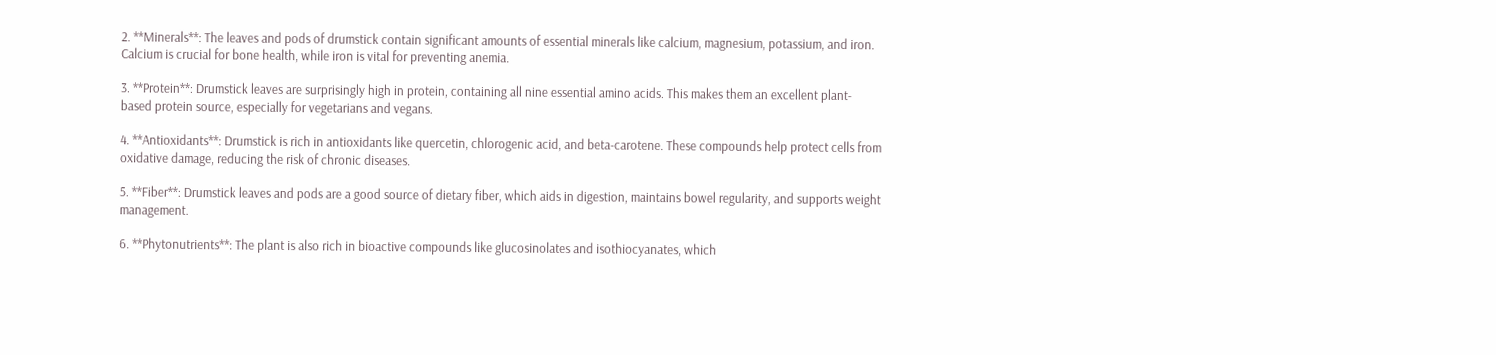2. **Minerals**: The leaves and pods of drumstick contain significant amounts of essential minerals like calcium, magnesium, potassium, and iron. Calcium is crucial for bone health, while iron is vital for preventing anemia.

3. **Protein**: Drumstick leaves are surprisingly high in protein, containing all nine essential amino acids. This makes them an excellent plant-based protein source, especially for vegetarians and vegans.

4. **Antioxidants**: Drumstick is rich in antioxidants like quercetin, chlorogenic acid, and beta-carotene. These compounds help protect cells from oxidative damage, reducing the risk of chronic diseases.

5. **Fiber**: Drumstick leaves and pods are a good source of dietary fiber, which aids in digestion, maintains bowel regularity, and supports weight management.

6. **Phytonutrients**: The plant is also rich in bioactive compounds like glucosinolates and isothiocyanates, which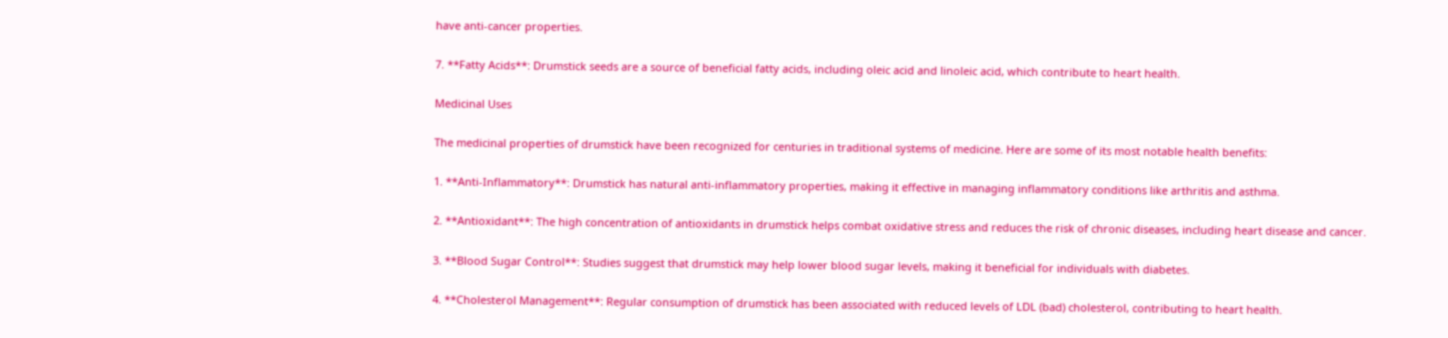have anti-cancer properties.

7. **Fatty Acids**: Drumstick seeds are a source of beneficial fatty acids, including oleic acid and linoleic acid, which contribute to heart health.

Medicinal Uses

The medicinal properties of drumstick have been recognized for centuries in traditional systems of medicine. Here are some of its most notable health benefits:

1. **Anti-Inflammatory**: Drumstick has natural anti-inflammatory properties, making it effective in managing inflammatory conditions like arthritis and asthma.

2. **Antioxidant**: The high concentration of antioxidants in drumstick helps combat oxidative stress and reduces the risk of chronic diseases, including heart disease and cancer.

3. **Blood Sugar Control**: Studies suggest that drumstick may help lower blood sugar levels, making it beneficial for individuals with diabetes.

4. **Cholesterol Management**: Regular consumption of drumstick has been associated with reduced levels of LDL (bad) cholesterol, contributing to heart health.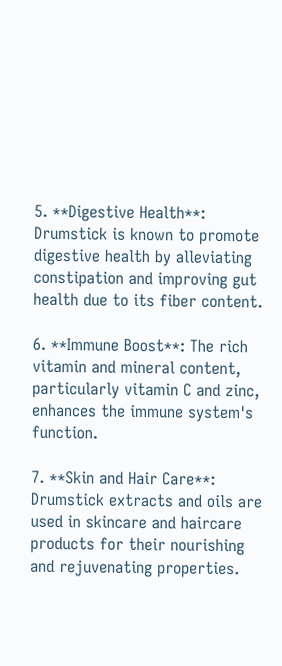5. **Digestive Health**: Drumstick is known to promote digestive health by alleviating constipation and improving gut health due to its fiber content.

6. **Immune Boost**: The rich vitamin and mineral content, particularly vitamin C and zinc, enhances the immune system's function.

7. **Skin and Hair Care**: Drumstick extracts and oils are used in skincare and haircare products for their nourishing and rejuvenating properties.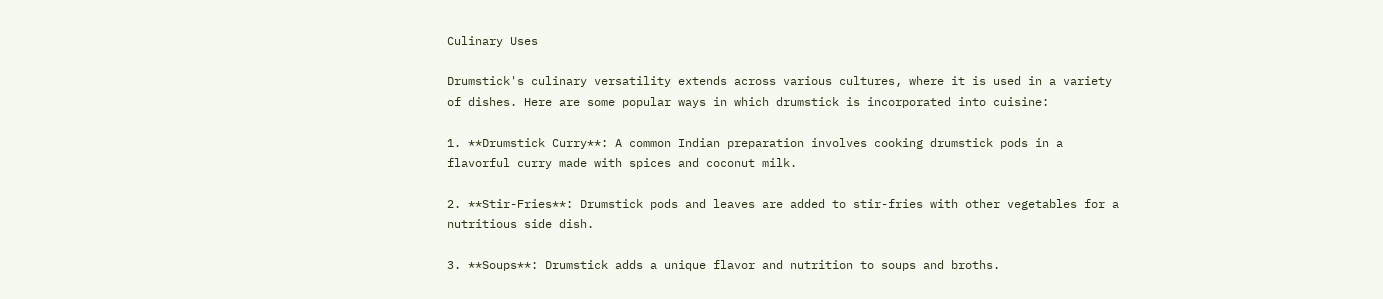Culinary Uses

Drumstick's culinary versatility extends across various cultures, where it is used in a variety of dishes. Here are some popular ways in which drumstick is incorporated into cuisine:

1. **Drumstick Curry**: A common Indian preparation involves cooking drumstick pods in a flavorful curry made with spices and coconut milk.

2. **Stir-Fries**: Drumstick pods and leaves are added to stir-fries with other vegetables for a nutritious side dish.

3. **Soups**: Drumstick adds a unique flavor and nutrition to soups and broths.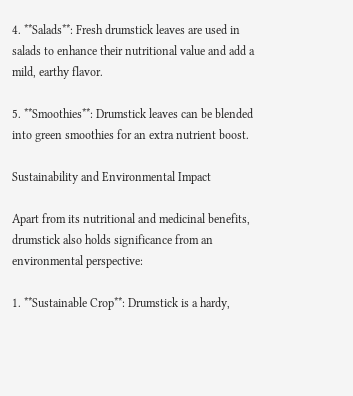4. **Salads**: Fresh drumstick leaves are used in salads to enhance their nutritional value and add a mild, earthy flavor.

5. **Smoothies**: Drumstick leaves can be blended into green smoothies for an extra nutrient boost.

Sustainability and Environmental Impact

Apart from its nutritional and medicinal benefits, drumstick also holds significance from an environmental perspective:

1. **Sustainable Crop**: Drumstick is a hardy,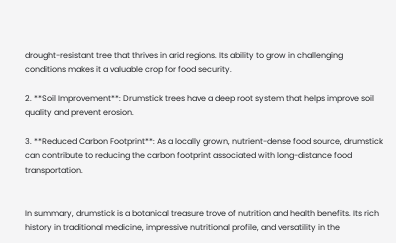drought-resistant tree that thrives in arid regions. Its ability to grow in challenging conditions makes it a valuable crop for food security.

2. **Soil Improvement**: Drumstick trees have a deep root system that helps improve soil quality and prevent erosion.

3. **Reduced Carbon Footprint**: As a locally grown, nutrient-dense food source, drumstick can contribute to reducing the carbon footprint associated with long-distance food transportation.


In summary, drumstick is a botanical treasure trove of nutrition and health benefits. Its rich history in traditional medicine, impressive nutritional profile, and versatility in the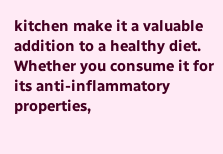kitchen make it a valuable addition to a healthy diet. Whether you consume it for its anti-inflammatory properties,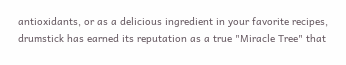antioxidants, or as a delicious ingredient in your favorite recipes, drumstick has earned its reputation as a true "Miracle Tree" that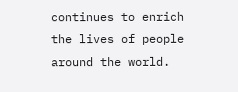continues to enrich the lives of people around the world.